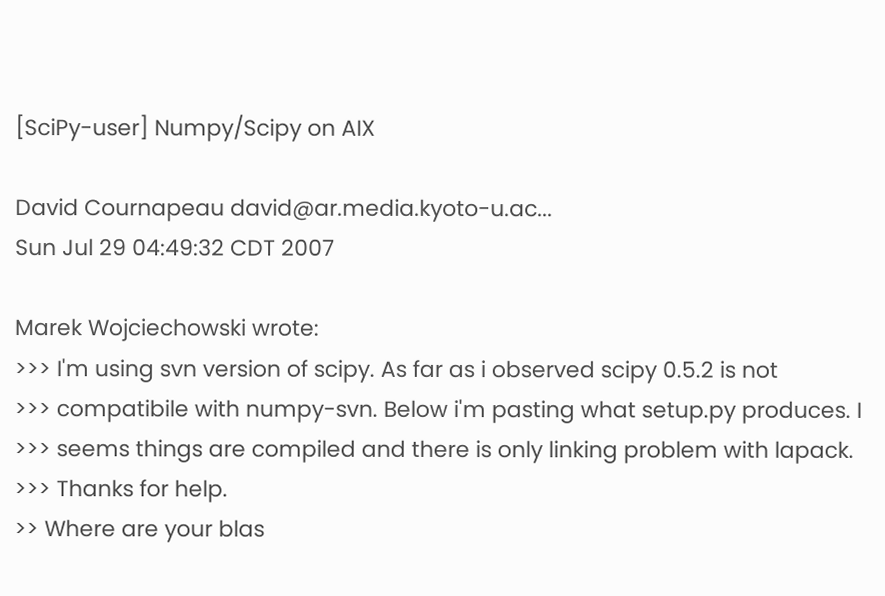[SciPy-user] Numpy/Scipy on AIX

David Cournapeau david@ar.media.kyoto-u.ac...
Sun Jul 29 04:49:32 CDT 2007

Marek Wojciechowski wrote:
>>> I'm using svn version of scipy. As far as i observed scipy 0.5.2 is not
>>> compatibile with numpy-svn. Below i'm pasting what setup.py produces. I
>>> seems things are compiled and there is only linking problem with lapack.
>>> Thanks for help.
>> Where are your blas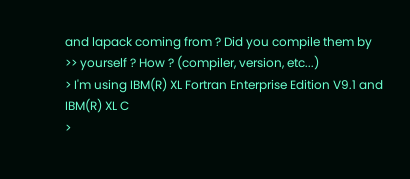and lapack coming from ? Did you compile them by
>> yourself ? How ? (compiler, version, etc...)
> I'm using IBM(R) XL Fortran Enterprise Edition V9.1 and IBM(R) XL C
>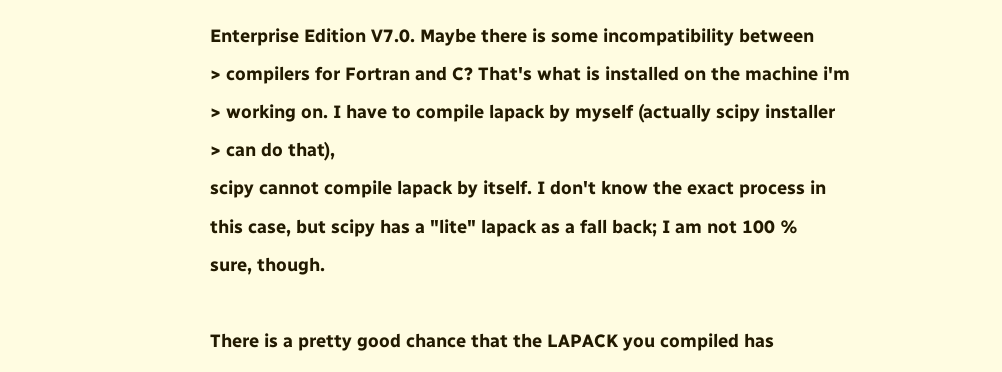Enterprise Edition V7.0. Maybe there is some incompatibility between
> compilers for Fortran and C? That's what is installed on the machine i'm
> working on. I have to compile lapack by myself (actually scipy installer
> can do that),
scipy cannot compile lapack by itself. I don't know the exact process in
this case, but scipy has a "lite" lapack as a fall back; I am not 100 %
sure, though.

There is a pretty good chance that the LAPACK you compiled has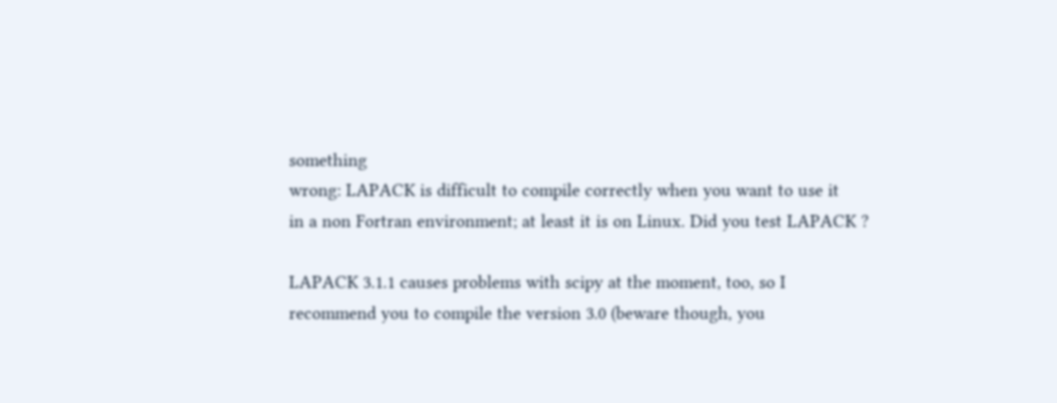something
wrong: LAPACK is difficult to compile correctly when you want to use it
in a non Fortran environment; at least it is on Linux. Did you test LAPACK ?

LAPACK 3.1.1 causes problems with scipy at the moment, too, so I
recommend you to compile the version 3.0 (beware though, you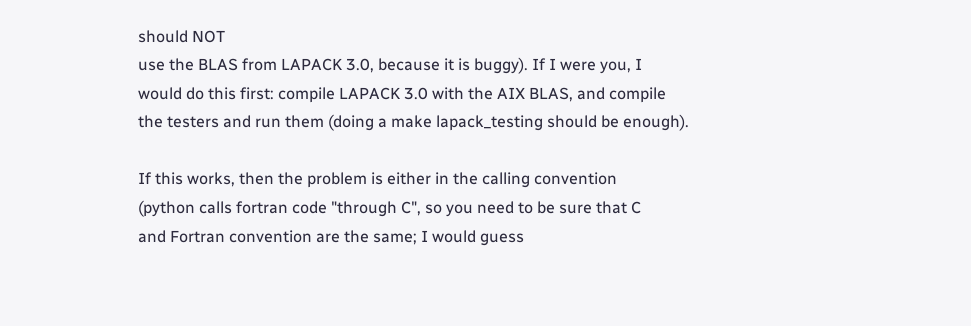should NOT
use the BLAS from LAPACK 3.0, because it is buggy). If I were you, I
would do this first: compile LAPACK 3.0 with the AIX BLAS, and compile
the testers and run them (doing a make lapack_testing should be enough).

If this works, then the problem is either in the calling convention
(python calls fortran code "through C", so you need to be sure that C
and Fortran convention are the same; I would guess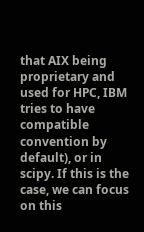that AIX being
proprietary and used for HPC, IBM tries to have compatible convention by
default), or in scipy. If this is the case, we can focus on this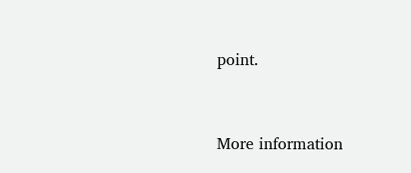point.



More information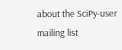about the SciPy-user mailing list